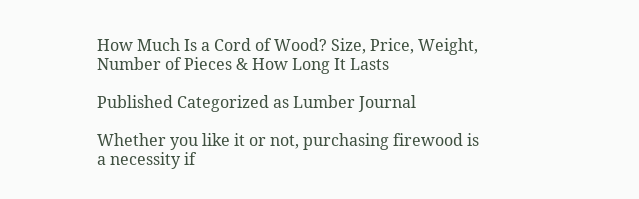How Much Is a Cord of Wood? Size, Price, Weight, Number of Pieces & How Long It Lasts

Published Categorized as Lumber Journal

Whether you like it or not, purchasing firewood is a necessity if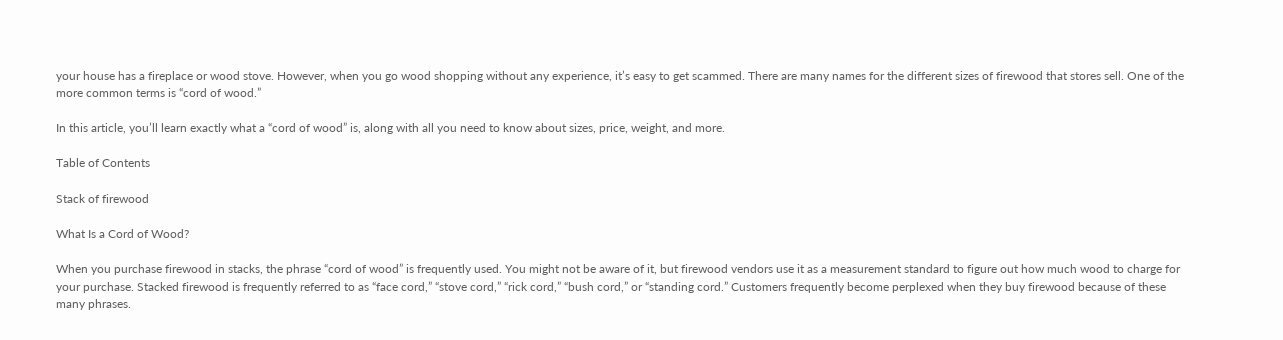your house has a fireplace or wood stove. However, when you go wood shopping without any experience, it’s easy to get scammed. There are many names for the different sizes of firewood that stores sell. One of the more common terms is “cord of wood.”

In this article, you’ll learn exactly what a “cord of wood” is, along with all you need to know about sizes, price, weight, and more.

Table of Contents

Stack of firewood

What Is a Cord of Wood?

When you purchase firewood in stacks, the phrase “cord of wood” is frequently used. You might not be aware of it, but firewood vendors use it as a measurement standard to figure out how much wood to charge for your purchase. Stacked firewood is frequently referred to as “face cord,” “stove cord,” “rick cord,” “bush cord,” or “standing cord.” Customers frequently become perplexed when they buy firewood because of these many phrases.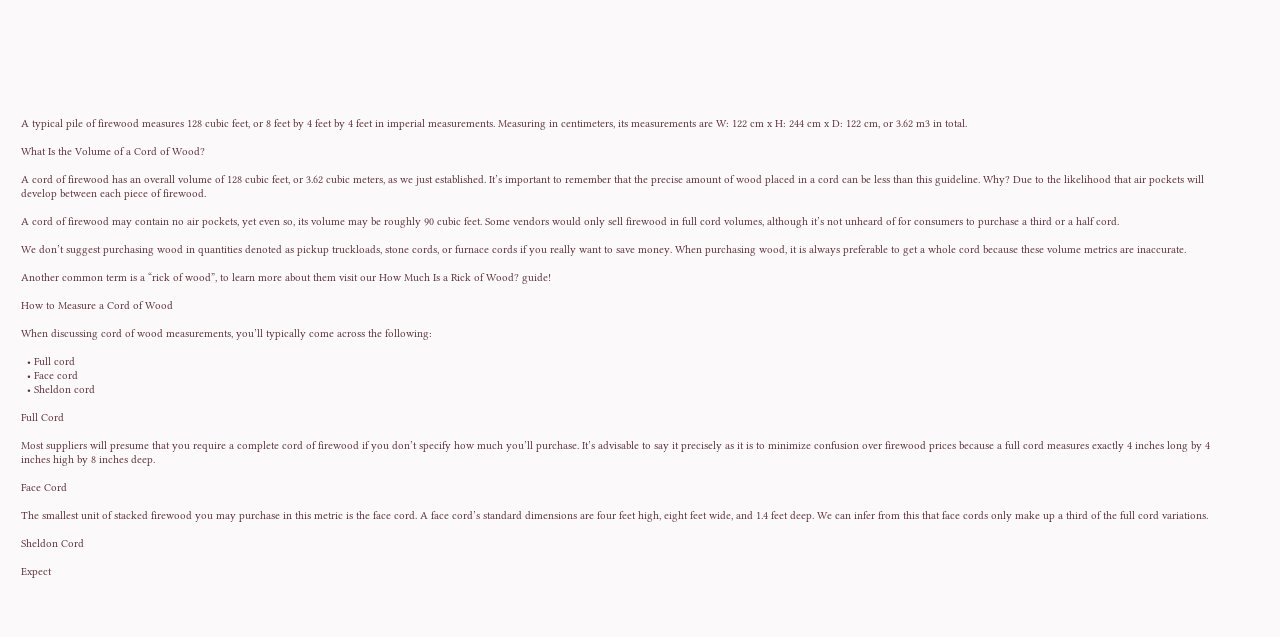A typical pile of firewood measures 128 cubic feet, or 8 feet by 4 feet by 4 feet in imperial measurements. Measuring in centimeters, its measurements are W: 122 cm x H: 244 cm x D: 122 cm, or 3.62 m3 in total.

What Is the Volume of a Cord of Wood?

A cord of firewood has an overall volume of 128 cubic feet, or 3.62 cubic meters, as we just established. It’s important to remember that the precise amount of wood placed in a cord can be less than this guideline. Why? Due to the likelihood that air pockets will develop between each piece of firewood.

A cord of firewood may contain no air pockets, yet even so, its volume may be roughly 90 cubic feet. Some vendors would only sell firewood in full cord volumes, although it’s not unheard of for consumers to purchase a third or a half cord.

We don’t suggest purchasing wood in quantities denoted as pickup truckloads, stone cords, or furnace cords if you really want to save money. When purchasing wood, it is always preferable to get a whole cord because these volume metrics are inaccurate.

Another common term is a “rick of wood”, to learn more about them visit our How Much Is a Rick of Wood? guide!

How to Measure a Cord of Wood

When discussing cord of wood measurements, you’ll typically come across the following:

  • Full cord
  • Face cord
  • Sheldon cord

Full Cord

Most suppliers will presume that you require a complete cord of firewood if you don’t specify how much you’ll purchase. It’s advisable to say it precisely as it is to minimize confusion over firewood prices because a full cord measures exactly 4 inches long by 4 inches high by 8 inches deep.

Face Cord

The smallest unit of stacked firewood you may purchase in this metric is the face cord. A face cord’s standard dimensions are four feet high, eight feet wide, and 1.4 feet deep. We can infer from this that face cords only make up a third of the full cord variations.

Sheldon Cord

Expect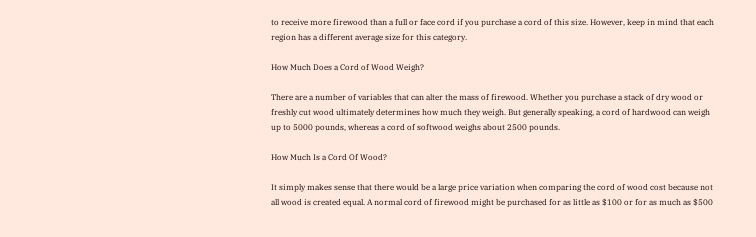to receive more firewood than a full or face cord if you purchase a cord of this size. However, keep in mind that each region has a different average size for this category.

How Much Does a Cord of Wood Weigh?

There are a number of variables that can alter the mass of firewood. Whether you purchase a stack of dry wood or freshly cut wood ultimately determines how much they weigh. But generally speaking, a cord of hardwood can weigh up to 5000 pounds, whereas a cord of softwood weighs about 2500 pounds.

How Much Is a Cord Of Wood?

It simply makes sense that there would be a large price variation when comparing the cord of wood cost because not all wood is created equal. A normal cord of firewood might be purchased for as little as $100 or for as much as $500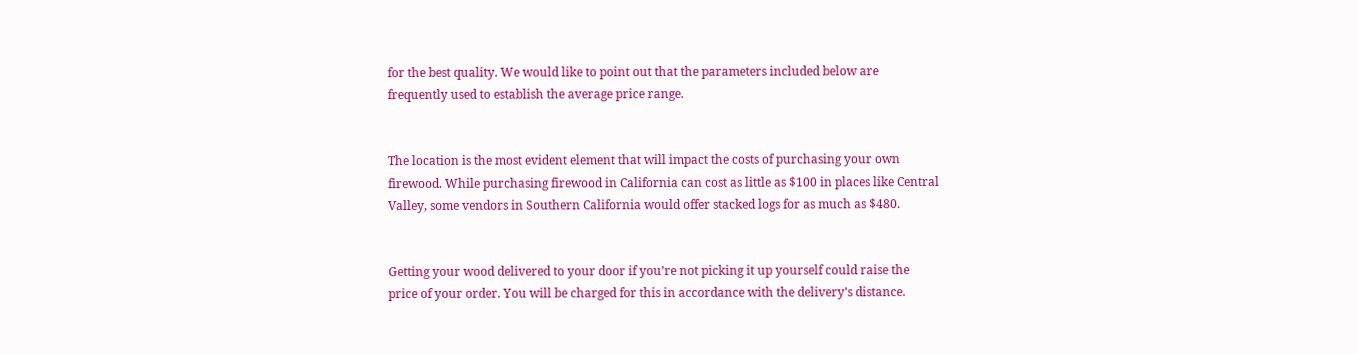for the best quality. We would like to point out that the parameters included below are frequently used to establish the average price range.


The location is the most evident element that will impact the costs of purchasing your own firewood. While purchasing firewood in California can cost as little as $100 in places like Central Valley, some vendors in Southern California would offer stacked logs for as much as $480.


Getting your wood delivered to your door if you’re not picking it up yourself could raise the price of your order. You will be charged for this in accordance with the delivery’s distance.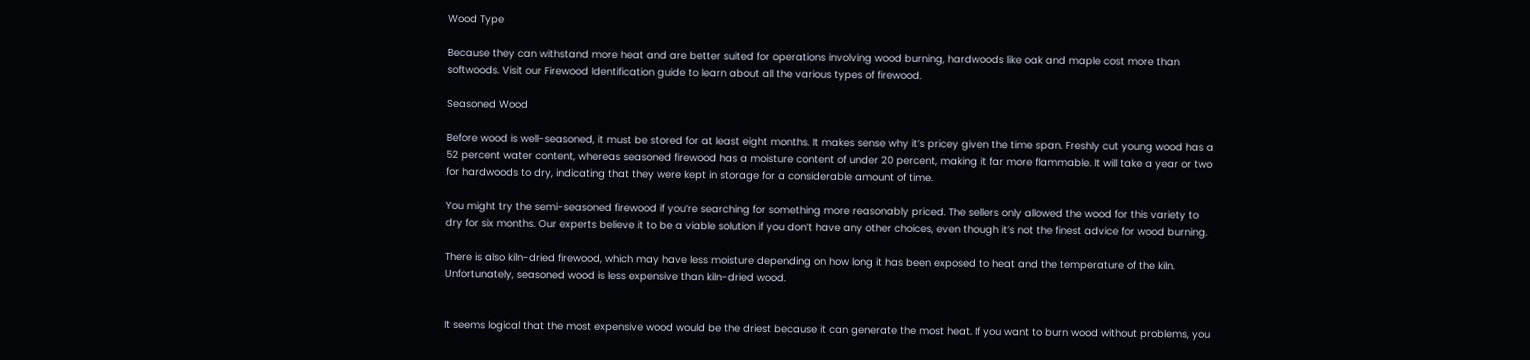Wood Type

Because they can withstand more heat and are better suited for operations involving wood burning, hardwoods like oak and maple cost more than softwoods. Visit our Firewood Identification guide to learn about all the various types of firewood.

Seasoned Wood

Before wood is well-seasoned, it must be stored for at least eight months. It makes sense why it’s pricey given the time span. Freshly cut young wood has a 52 percent water content, whereas seasoned firewood has a moisture content of under 20 percent, making it far more flammable. It will take a year or two for hardwoods to dry, indicating that they were kept in storage for a considerable amount of time.

You might try the semi-seasoned firewood if you’re searching for something more reasonably priced. The sellers only allowed the wood for this variety to dry for six months. Our experts believe it to be a viable solution if you don’t have any other choices, even though it’s not the finest advice for wood burning.

There is also kiln-dried firewood, which may have less moisture depending on how long it has been exposed to heat and the temperature of the kiln. Unfortunately, seasoned wood is less expensive than kiln-dried wood.


It seems logical that the most expensive wood would be the driest because it can generate the most heat. If you want to burn wood without problems, you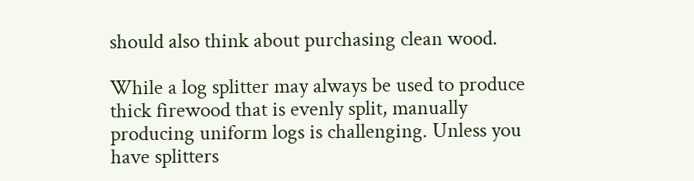should also think about purchasing clean wood.

While a log splitter may always be used to produce thick firewood that is evenly split, manually producing uniform logs is challenging. Unless you have splitters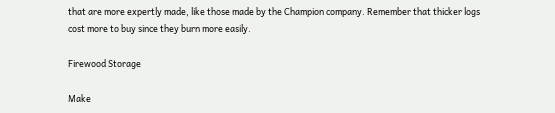that are more expertly made, like those made by the Champion company. Remember that thicker logs cost more to buy since they burn more easily.

Firewood Storage

Make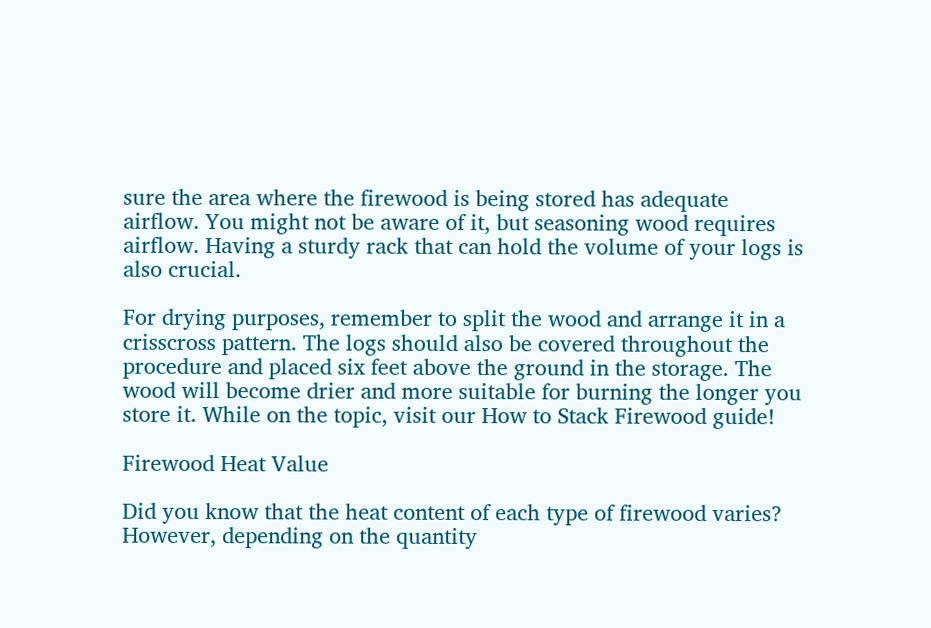sure the area where the firewood is being stored has adequate airflow. You might not be aware of it, but seasoning wood requires airflow. Having a sturdy rack that can hold the volume of your logs is also crucial.

For drying purposes, remember to split the wood and arrange it in a crisscross pattern. The logs should also be covered throughout the procedure and placed six feet above the ground in the storage. The wood will become drier and more suitable for burning the longer you store it. While on the topic, visit our How to Stack Firewood guide!

Firewood Heat Value

Did you know that the heat content of each type of firewood varies? However, depending on the quantity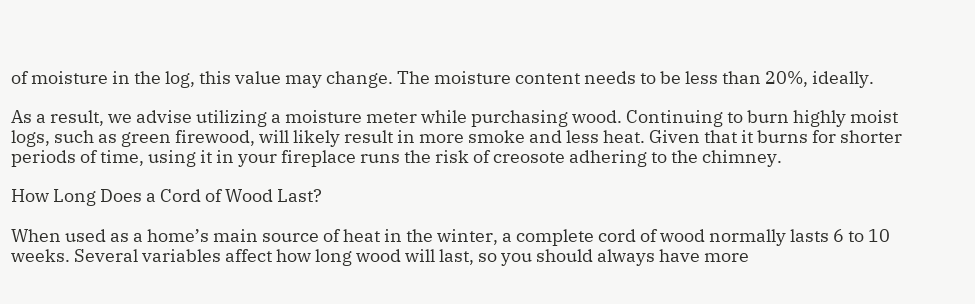of moisture in the log, this value may change. The moisture content needs to be less than 20%, ideally.

As a result, we advise utilizing a moisture meter while purchasing wood. Continuing to burn highly moist logs, such as green firewood, will likely result in more smoke and less heat. Given that it burns for shorter periods of time, using it in your fireplace runs the risk of creosote adhering to the chimney.

How Long Does a Cord of Wood Last?

When used as a home’s main source of heat in the winter, a complete cord of wood normally lasts 6 to 10 weeks. Several variables affect how long wood will last, so you should always have more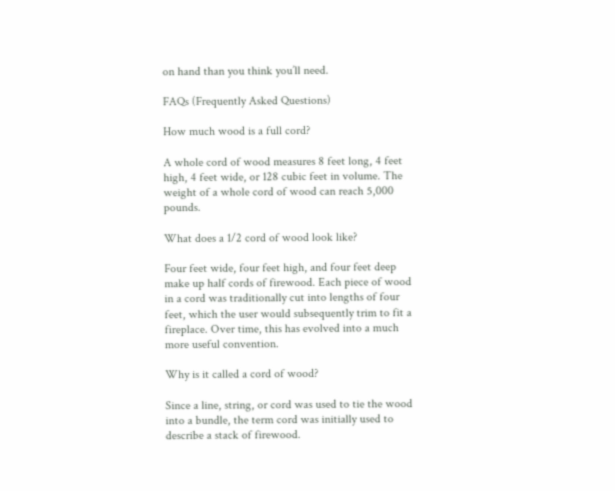on hand than you think you’ll need.

FAQs (Frequently Asked Questions)

How much wood is a full cord?

A whole cord of wood measures 8 feet long, 4 feet high, 4 feet wide, or 128 cubic feet in volume. The weight of a whole cord of wood can reach 5,000 pounds.

What does a 1/2 cord of wood look like?

Four feet wide, four feet high, and four feet deep make up half cords of firewood. Each piece of wood in a cord was traditionally cut into lengths of four feet, which the user would subsequently trim to fit a fireplace. Over time, this has evolved into a much more useful convention.

Why is it called a cord of wood?

Since a line, string, or cord was used to tie the wood into a bundle, the term cord was initially used to describe a stack of firewood.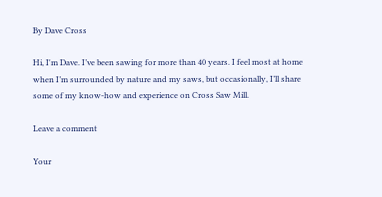By Dave Cross

Hi, I'm Dave. I’ve been sawing for more than 40 years. I feel most at home when I’m surrounded by nature and my saws, but occasionally, I’ll share some of my know-how and experience on Cross Saw Mill.

Leave a comment

Your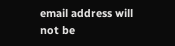email address will not be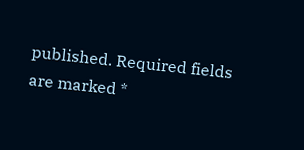published. Required fields are marked *